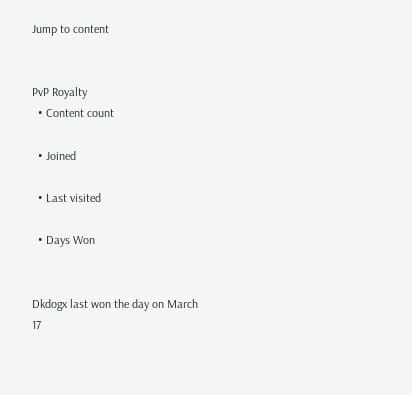Jump to content


PvP Royalty
  • Content count

  • Joined

  • Last visited

  • Days Won


Dkdogx last won the day on March 17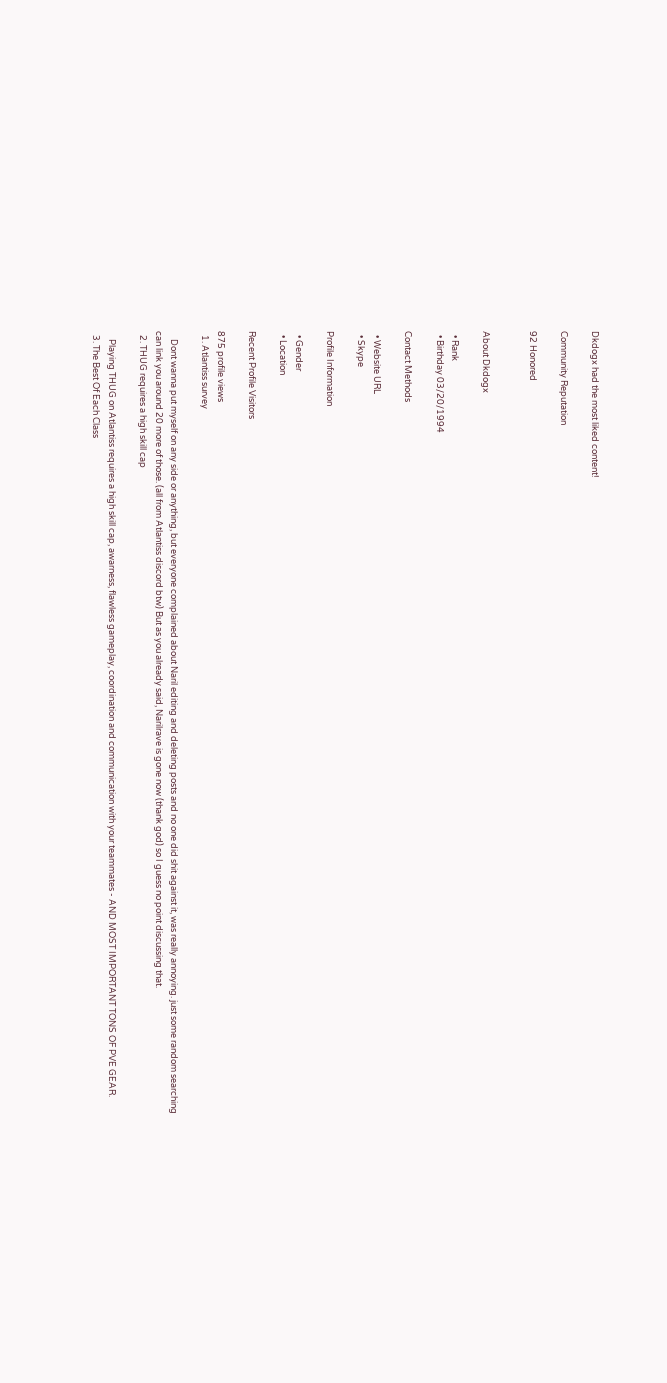Dkdogx had the most liked content!

Community Reputation

92 Honored


About Dkdogx

  • Rank
  • Birthday 03/20/1994

Contact Methods

  • Website URL
  • Skype

Profile Information

  • Gender
  • Location

Recent Profile Visitors

875 profile views
  1. Atlantiss survey

    Dont wanna put myself on any side or anything, but everyone complained about Naril editing and deleting posts and no one did shit against it, was really annoying. just some random searching can link you around 20 more of those. (all from Atlantiss discord btw) But as you already said, Narilrave is gone now (thank god) so I guess no point discussing that.
  2. THUG requires a high skill cap

    Playing THUG on Atlantiss requires a high skill cap, awarness, flawless gameplay, coordination and communication with your teammates - AND MOST IMPORTANT TONS OF PVE GEAR.
  3. The Best Of Each Class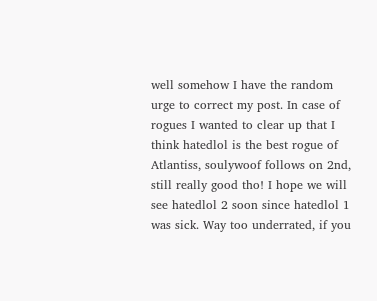well somehow I have the random urge to correct my post. In case of rogues I wanted to clear up that I think hatedlol is the best rogue of Atlantiss, soulywoof follows on 2nd, still really good tho! I hope we will see hatedlol 2 soon since hatedlol 1 was sick. Way too underrated, if you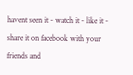havent seen it - watch it - like it - share it on facebook with your friends and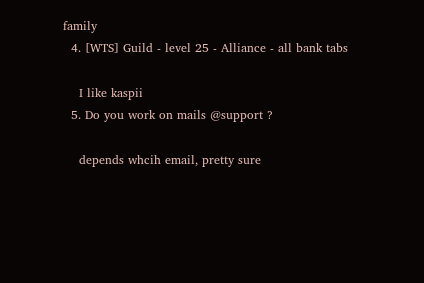family
  4. [WTS] Guild - level 25 - Alliance - all bank tabs

    I like kaspii
  5. Do you work on mails @support ?

    depends whcih email, pretty sure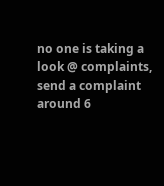no one is taking a look @ complaints, send a complaint around 6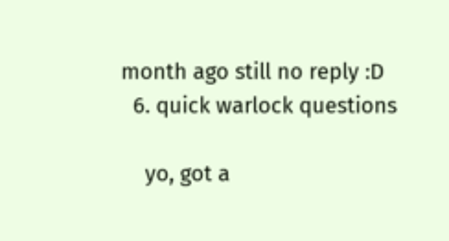month ago still no reply :D
  6. quick warlock questions

    yo, got a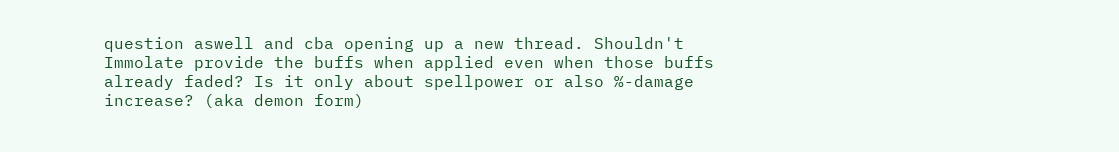question aswell and cba opening up a new thread. Shouldn't Immolate provide the buffs when applied even when those buffs already faded? Is it only about spellpower or also %-damage increase? (aka demon form)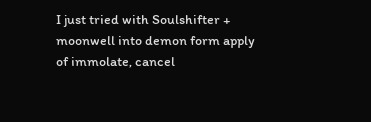I just tried with Soulshifter + moonwell into demon form apply of immolate, cancel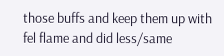those buffs and keep them up with fel flame and did less/same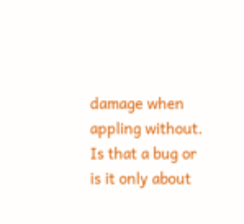damage when appling without. Is that a bug or is it only about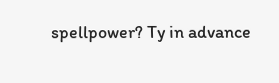spellpower? Ty in advance